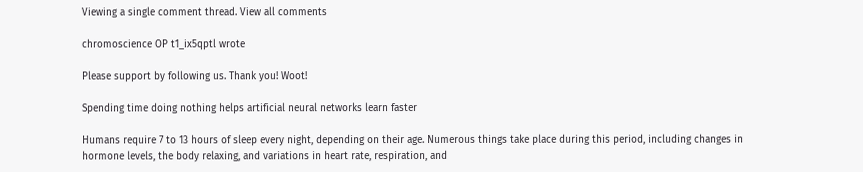Viewing a single comment thread. View all comments

chromoscience OP t1_ix5qptl wrote

Please support by following us. Thank you! Woot!

Spending time doing nothing helps artificial neural networks learn faster

Humans require 7 to 13 hours of sleep every night, depending on their age. Numerous things take place during this period, including changes in hormone levels, the body relaxing, and variations in heart rate, respiration, and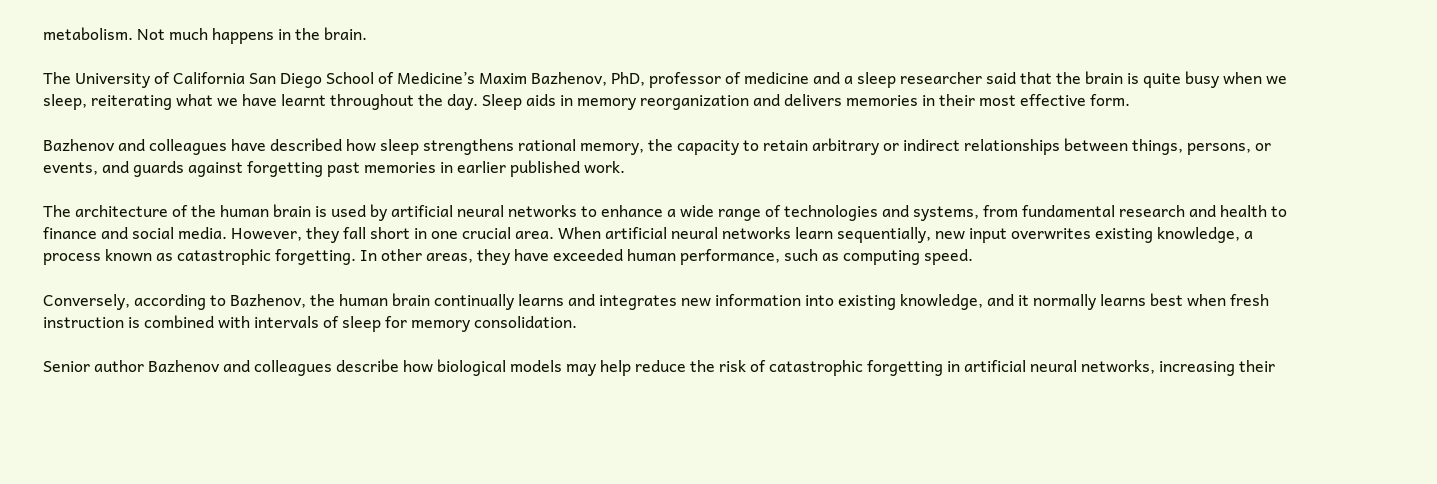metabolism. Not much happens in the brain.

The University of California San Diego School of Medicine’s Maxim Bazhenov, PhD, professor of medicine and a sleep researcher said that the brain is quite busy when we sleep, reiterating what we have learnt throughout the day. Sleep aids in memory reorganization and delivers memories in their most effective form.

Bazhenov and colleagues have described how sleep strengthens rational memory, the capacity to retain arbitrary or indirect relationships between things, persons, or events, and guards against forgetting past memories in earlier published work.

The architecture of the human brain is used by artificial neural networks to enhance a wide range of technologies and systems, from fundamental research and health to finance and social media. However, they fall short in one crucial area. When artificial neural networks learn sequentially, new input overwrites existing knowledge, a process known as catastrophic forgetting. In other areas, they have exceeded human performance, such as computing speed.

Conversely, according to Bazhenov, the human brain continually learns and integrates new information into existing knowledge, and it normally learns best when fresh instruction is combined with intervals of sleep for memory consolidation.

Senior author Bazhenov and colleagues describe how biological models may help reduce the risk of catastrophic forgetting in artificial neural networks, increasing their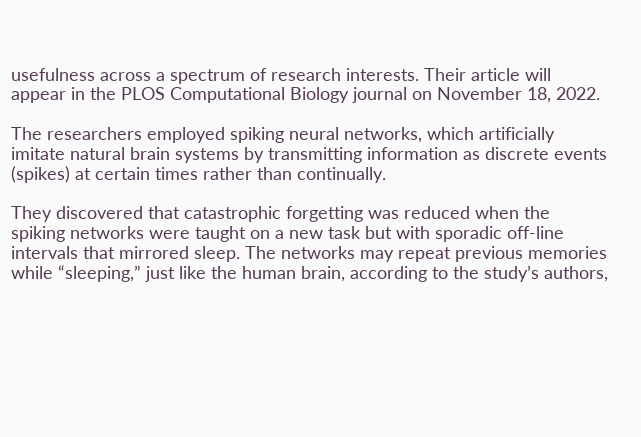usefulness across a spectrum of research interests. Their article will appear in the PLOS Computational Biology journal on November 18, 2022.

The researchers employed spiking neural networks, which artificially imitate natural brain systems by transmitting information as discrete events (spikes) at certain times rather than continually.

They discovered that catastrophic forgetting was reduced when the spiking networks were taught on a new task but with sporadic off-line intervals that mirrored sleep. The networks may repeat previous memories while “sleeping,” just like the human brain, according to the study’s authors,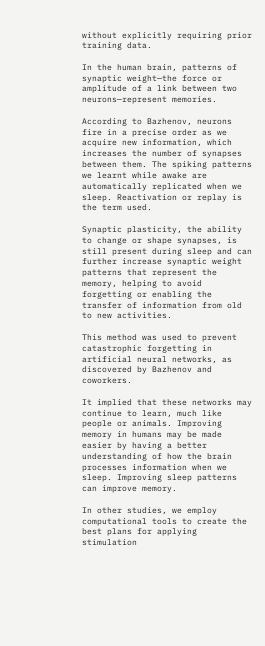without explicitly requiring prior training data.

In the human brain, patterns of synaptic weight—the force or amplitude of a link between two neurons—represent memories.

According to Bazhenov, neurons fire in a precise order as we acquire new information, which increases the number of synapses between them. The spiking patterns we learnt while awake are automatically replicated when we sleep. Reactivation or replay is the term used.

Synaptic plasticity, the ability to change or shape synapses, is still present during sleep and can further increase synaptic weight patterns that represent the memory, helping to avoid forgetting or enabling the transfer of information from old to new activities.

This method was used to prevent catastrophic forgetting in artificial neural networks, as discovered by Bazhenov and coworkers.

It implied that these networks may continue to learn, much like people or animals. Improving memory in humans may be made easier by having a better understanding of how the brain processes information when we sleep. Improving sleep patterns can improve memory.

In other studies, we employ computational tools to create the best plans for applying stimulation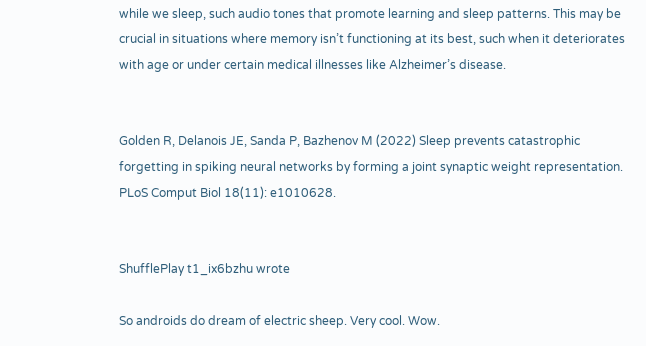while we sleep, such audio tones that promote learning and sleep patterns. This may be crucial in situations where memory isn’t functioning at its best, such when it deteriorates with age or under certain medical illnesses like Alzheimer’s disease.


Golden R, Delanois JE, Sanda P, Bazhenov M (2022) Sleep prevents catastrophic forgetting in spiking neural networks by forming a joint synaptic weight representation. PLoS Comput Biol 18(11): e1010628.


ShufflePlay t1_ix6bzhu wrote

So androids do dream of electric sheep. Very cool. Wow.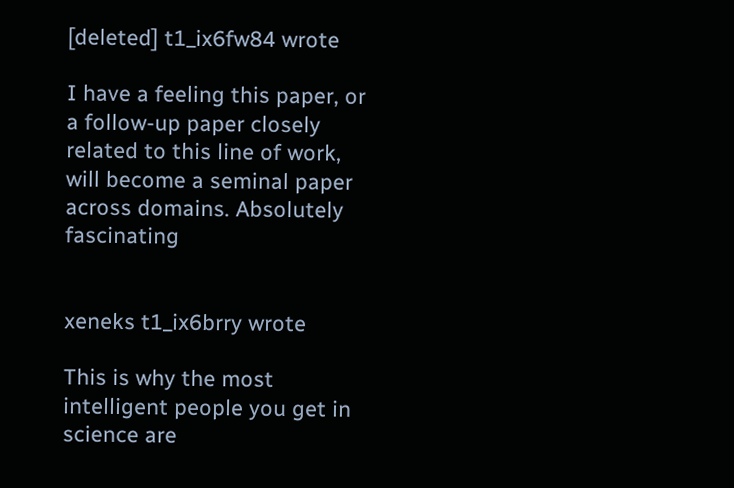[deleted] t1_ix6fw84 wrote

I have a feeling this paper, or a follow-up paper closely related to this line of work, will become a seminal paper across domains. Absolutely fascinating


xeneks t1_ix6brry wrote

This is why the most intelligent people you get in science are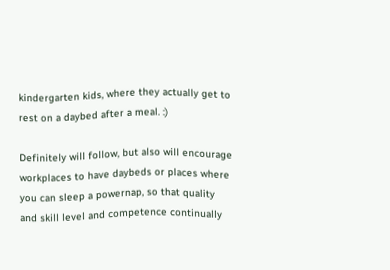kindergarten kids, where they actually get to rest on a daybed after a meal. :)

Definitely will follow, but also will encourage workplaces to have daybeds or places where you can sleep a powernap, so that quality and skill level and competence continually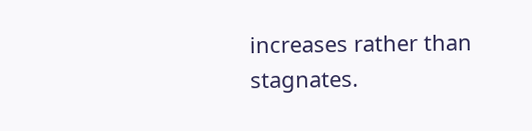increases rather than stagnates.